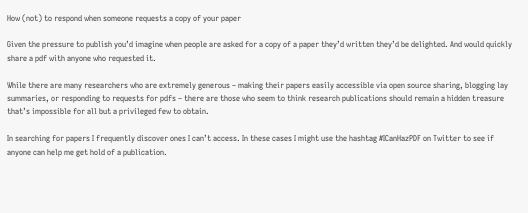How (not) to respond when someone requests a copy of your paper

Given the pressure to publish you’d imagine when people are asked for a copy of a paper they’d written they’d be delighted. And would quickly share a pdf with anyone who requested it.

While there are many researchers who are extremely generous – making their papers easily accessible via open source sharing, blogging lay summaries, or responding to requests for pdfs – there are those who seem to think research publications should remain a hidden treasure that’s impossible for all but a privileged few to obtain.

In searching for papers I frequently discover ones I can’t access. In these cases I might use the hashtag #ICanHazPDF on Twitter to see if anyone can help me get hold of a publication.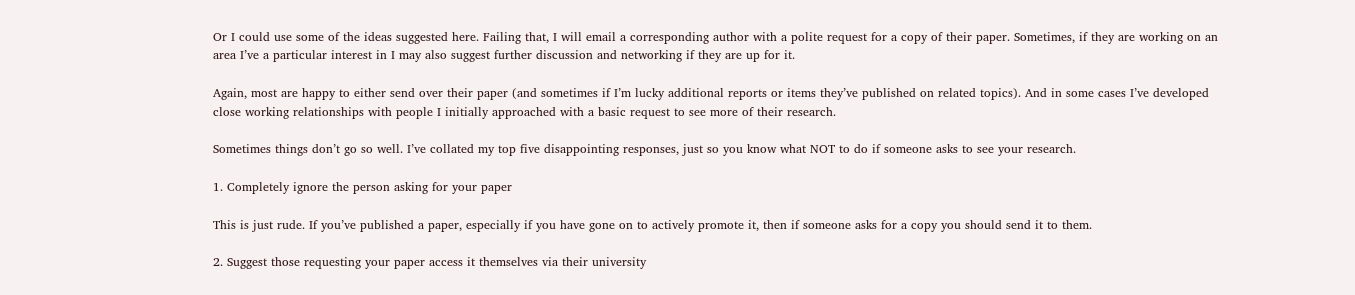Or I could use some of the ideas suggested here. Failing that, I will email a corresponding author with a polite request for a copy of their paper. Sometimes, if they are working on an area I’ve a particular interest in I may also suggest further discussion and networking if they are up for it.

Again, most are happy to either send over their paper (and sometimes if I’m lucky additional reports or items they’ve published on related topics). And in some cases I’ve developed close working relationships with people I initially approached with a basic request to see more of their research.

Sometimes things don’t go so well. I’ve collated my top five disappointing responses, just so you know what NOT to do if someone asks to see your research.

1. Completely ignore the person asking for your paper

This is just rude. If you’ve published a paper, especially if you have gone on to actively promote it, then if someone asks for a copy you should send it to them.

2. Suggest those requesting your paper access it themselves via their university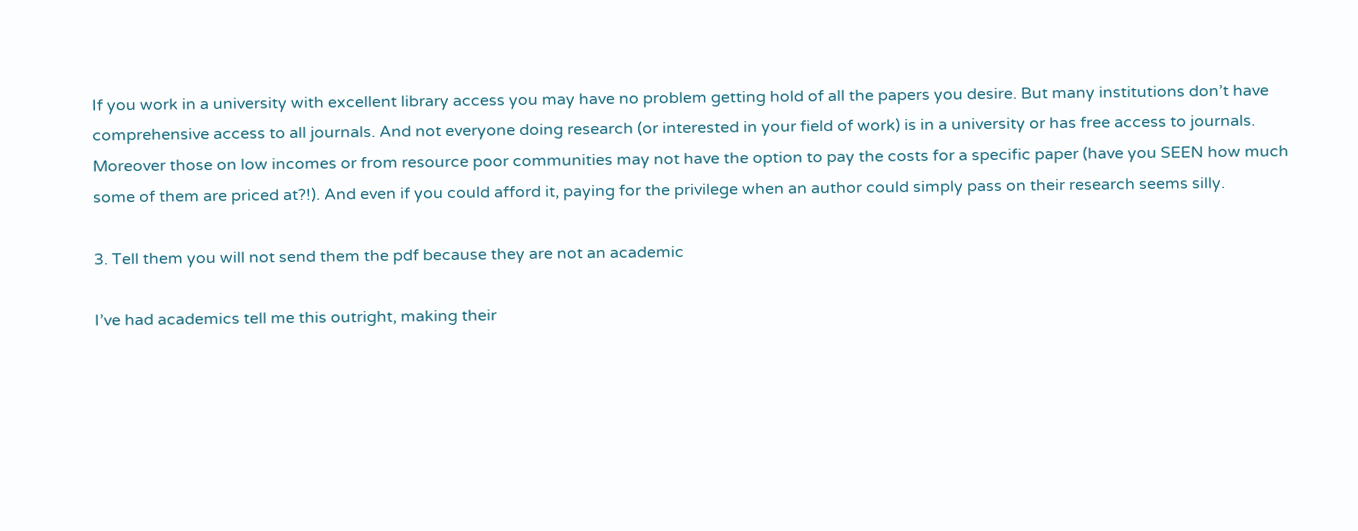If you work in a university with excellent library access you may have no problem getting hold of all the papers you desire. But many institutions don’t have comprehensive access to all journals. And not everyone doing research (or interested in your field of work) is in a university or has free access to journals. Moreover those on low incomes or from resource poor communities may not have the option to pay the costs for a specific paper (have you SEEN how much some of them are priced at?!). And even if you could afford it, paying for the privilege when an author could simply pass on their research seems silly.

3. Tell them you will not send them the pdf because they are not an academic

I’ve had academics tell me this outright, making their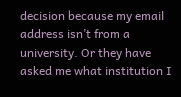decision because my email address isn’t from a university. Or they have asked me what institution I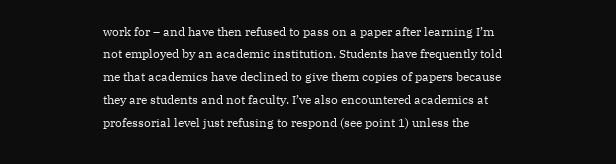work for – and have then refused to pass on a paper after learning I’m not employed by an academic institution. Students have frequently told me that academics have declined to give them copies of papers because they are students and not faculty. I’ve also encountered academics at professorial level just refusing to respond (see point 1) unless the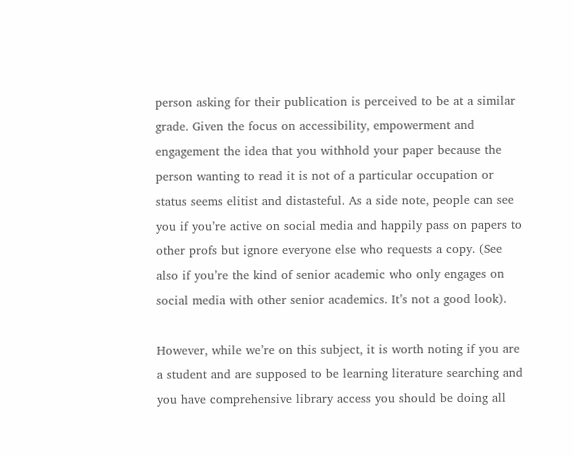person asking for their publication is perceived to be at a similar grade. Given the focus on accessibility, empowerment and engagement the idea that you withhold your paper because the person wanting to read it is not of a particular occupation or status seems elitist and distasteful. As a side note, people can see you if you’re active on social media and happily pass on papers to other profs but ignore everyone else who requests a copy. (See also if you’re the kind of senior academic who only engages on social media with other senior academics. It’s not a good look).

However, while we’re on this subject, it is worth noting if you are a student and are supposed to be learning literature searching and you have comprehensive library access you should be doing all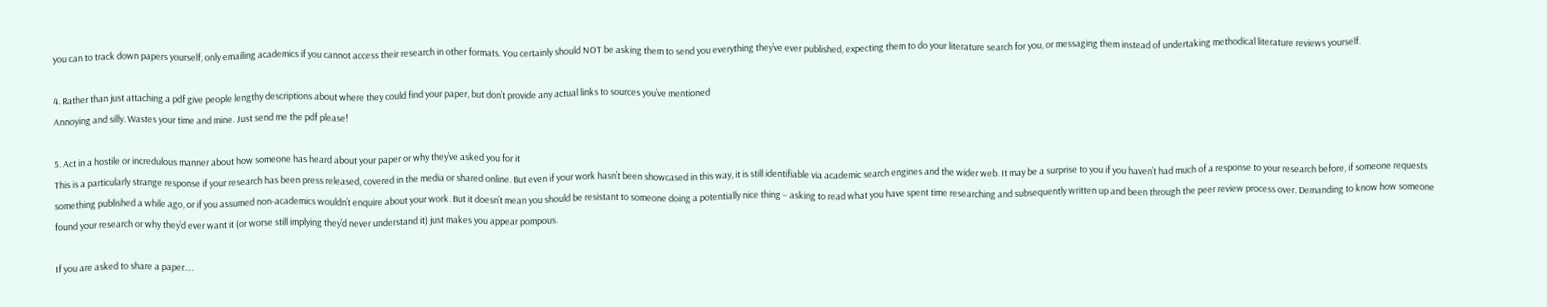you can to track down papers yourself, only emailing academics if you cannot access their research in other formats. You certainly should NOT be asking them to send you everything they’ve ever published, expecting them to do your literature search for you, or messaging them instead of undertaking methodical literature reviews yourself.

4. Rather than just attaching a pdf give people lengthy descriptions about where they could find your paper, but don’t provide any actual links to sources you’ve mentioned
Annoying and silly. Wastes your time and mine. Just send me the pdf please!

5. Act in a hostile or incredulous manner about how someone has heard about your paper or why they’ve asked you for it
This is a particularly strange response if your research has been press released, covered in the media or shared online. But even if your work hasn’t been showcased in this way, it is still identifiable via academic search engines and the wider web. It may be a surprise to you if you haven’t had much of a response to your research before, if someone requests something published a while ago, or if you assumed non-academics wouldn’t enquire about your work. But it doesn’t mean you should be resistant to someone doing a potentially nice thing – asking to read what you have spent time researching and subsequently written up and been through the peer review process over. Demanding to know how someone found your research or why they’d ever want it (or worse still implying they’d never understand it) just makes you appear pompous.

If you are asked to share a paper….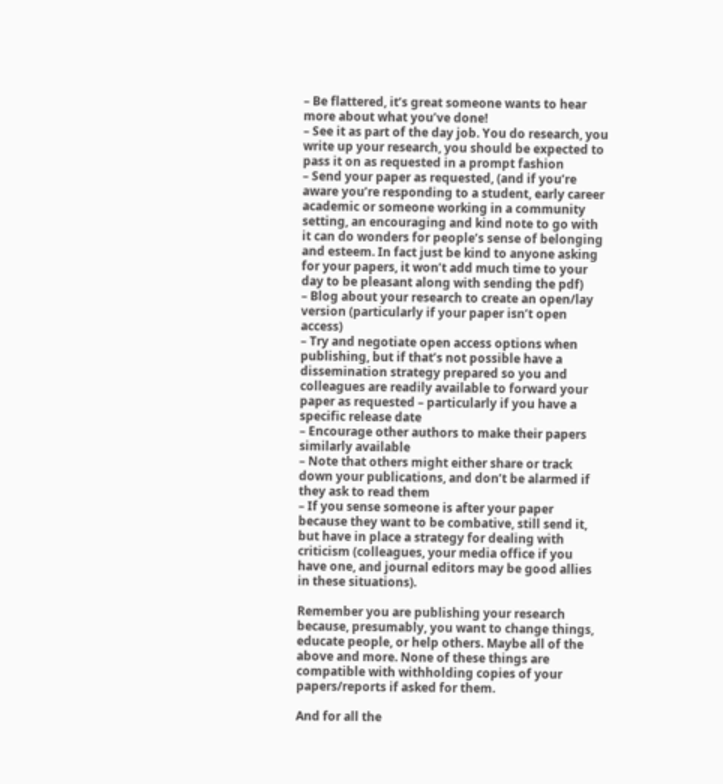– Be flattered, it’s great someone wants to hear more about what you’ve done!
– See it as part of the day job. You do research, you write up your research, you should be expected to pass it on as requested in a prompt fashion
– Send your paper as requested, (and if you’re aware you’re responding to a student, early career academic or someone working in a community setting, an encouraging and kind note to go with it can do wonders for people’s sense of belonging and esteem. In fact just be kind to anyone asking for your papers, it won’t add much time to your day to be pleasant along with sending the pdf)
– Blog about your research to create an open/lay version (particularly if your paper isn’t open access)
– Try and negotiate open access options when publishing, but if that’s not possible have a dissemination strategy prepared so you and colleagues are readily available to forward your paper as requested – particularly if you have a specific release date
– Encourage other authors to make their papers similarly available
– Note that others might either share or track down your publications, and don’t be alarmed if they ask to read them
– If you sense someone is after your paper because they want to be combative, still send it, but have in place a strategy for dealing with criticism (colleagues, your media office if you have one, and journal editors may be good allies in these situations).

Remember you are publishing your research because, presumably, you want to change things, educate people, or help others. Maybe all of the above and more. None of these things are compatible with withholding copies of your papers/reports if asked for them.

And for all the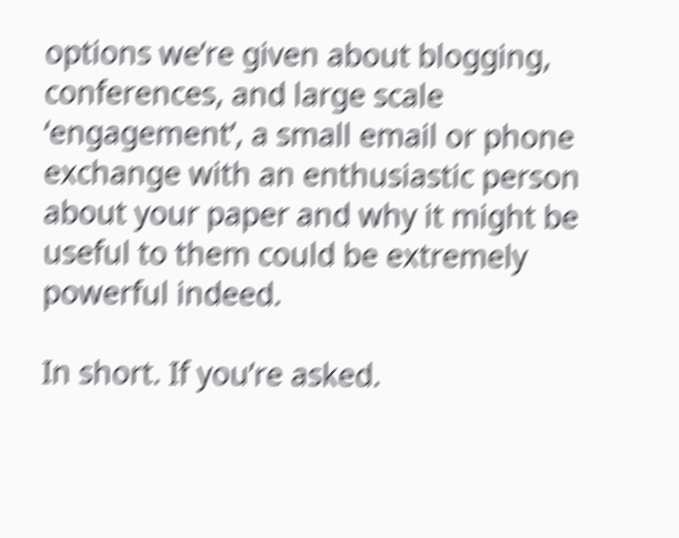options we’re given about blogging, conferences, and large scale ‘engagement’, a small email or phone exchange with an enthusiastic person about your paper and why it might be useful to them could be extremely powerful indeed.

In short. If you’re asked.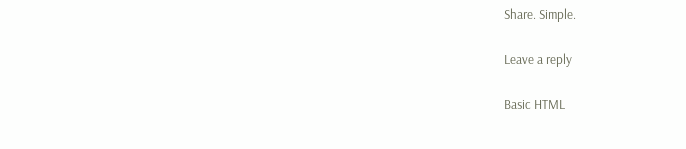Share. Simple.

Leave a reply

Basic HTML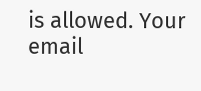is allowed. Your email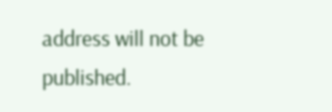address will not be published.